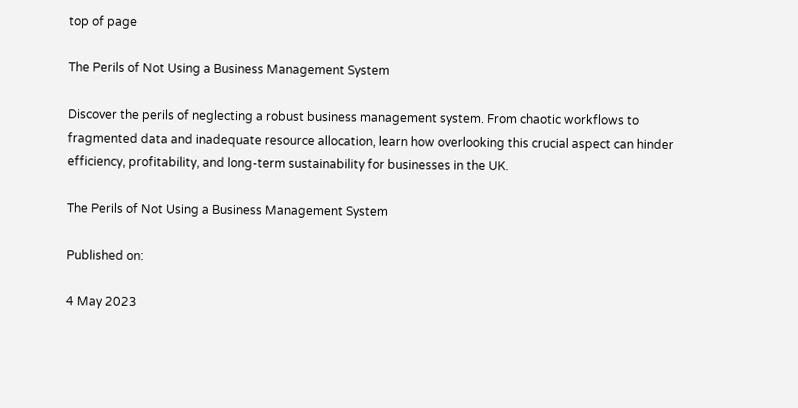top of page

The Perils of Not Using a Business Management System

Discover the perils of neglecting a robust business management system. From chaotic workflows to fragmented data and inadequate resource allocation, learn how overlooking this crucial aspect can hinder efficiency, profitability, and long-term sustainability for businesses in the UK.

The Perils of Not Using a Business Management System

Published on:

4 May 2023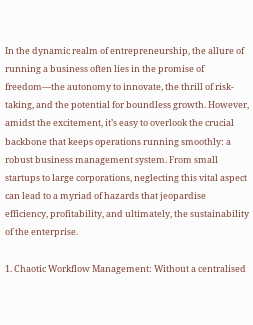In the dynamic realm of entrepreneurship, the allure of running a business often lies in the promise of freedom—the autonomy to innovate, the thrill of risk-taking, and the potential for boundless growth. However, amidst the excitement, it’s easy to overlook the crucial backbone that keeps operations running smoothly: a robust business management system. From small startups to large corporations, neglecting this vital aspect can lead to a myriad of hazards that jeopardise efficiency, profitability, and ultimately, the sustainability of the enterprise.

1. Chaotic Workflow Management: Without a centralised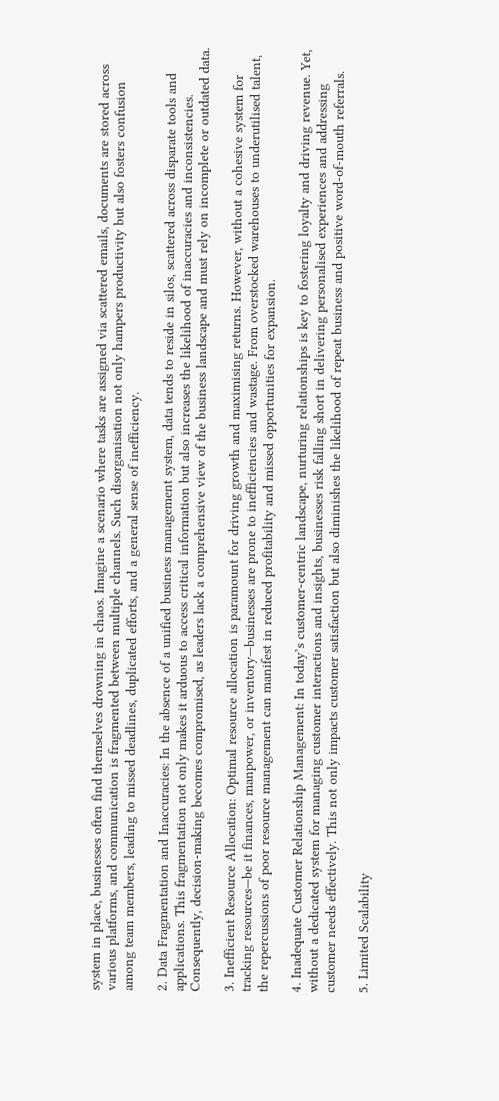system in place, businesses often find themselves drowning in chaos. Imagine a scenario where tasks are assigned via scattered emails, documents are stored across various platforms, and communication is fragmented between multiple channels. Such disorganisation not only hampers productivity but also fosters confusion among team members, leading to missed deadlines, duplicated efforts, and a general sense of inefficiency.

2. Data Fragmentation and Inaccuracies: In the absence of a unified business management system, data tends to reside in silos, scattered across disparate tools and applications. This fragmentation not only makes it arduous to access critical information but also increases the likelihood of inaccuracies and inconsistencies. Consequently, decision-making becomes compromised, as leaders lack a comprehensive view of the business landscape and must rely on incomplete or outdated data.

3. Inefficient Resource Allocation: Optimal resource allocation is paramount for driving growth and maximising returns. However, without a cohesive system for tracking resources—be it finances, manpower, or inventory—businesses are prone to inefficiencies and wastage. From overstocked warehouses to underutilised talent, the repercussions of poor resource management can manifest in reduced profitability and missed opportunities for expansion.

4. Inadequate Customer Relationship Management: In today’s customer-centric landscape, nurturing relationships is key to fostering loyalty and driving revenue. Yet, without a dedicated system for managing customer interactions and insights, businesses risk falling short in delivering personalised experiences and addressing customer needs effectively. This not only impacts customer satisfaction but also diminishes the likelihood of repeat business and positive word-of-mouth referrals.

5. Limited Scalability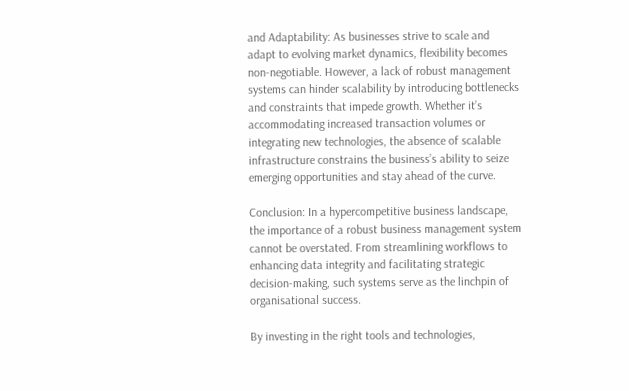and Adaptability: As businesses strive to scale and adapt to evolving market dynamics, flexibility becomes non-negotiable. However, a lack of robust management systems can hinder scalability by introducing bottlenecks and constraints that impede growth. Whether it’s accommodating increased transaction volumes or integrating new technologies, the absence of scalable infrastructure constrains the business’s ability to seize emerging opportunities and stay ahead of the curve.

Conclusion: In a hypercompetitive business landscape, the importance of a robust business management system cannot be overstated. From streamlining workflows to enhancing data integrity and facilitating strategic decision-making, such systems serve as the linchpin of organisational success.

By investing in the right tools and technologies,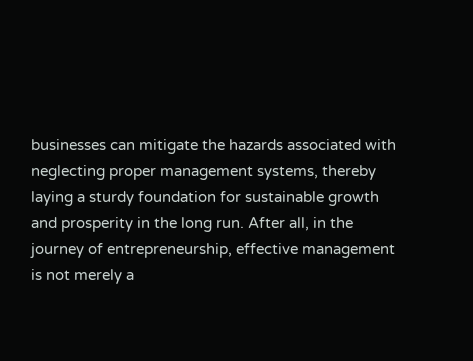businesses can mitigate the hazards associated with neglecting proper management systems, thereby laying a sturdy foundation for sustainable growth and prosperity in the long run. After all, in the journey of entrepreneurship, effective management is not merely a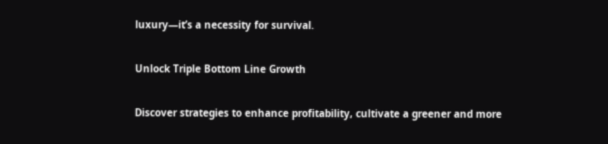luxury—it’s a necessity for survival.

Unlock Triple Bottom Line Growth

Discover strategies to enhance profitability, cultivate a greener and more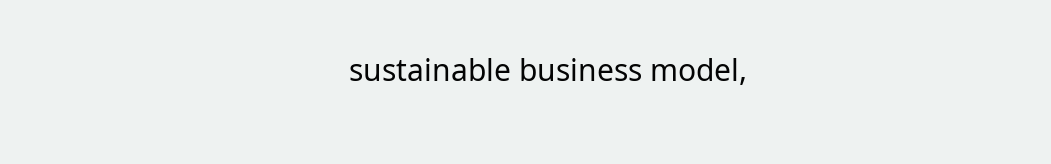sustainable business model,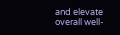and elevate overall well-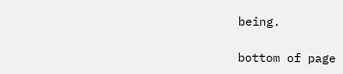being.

bottom of page